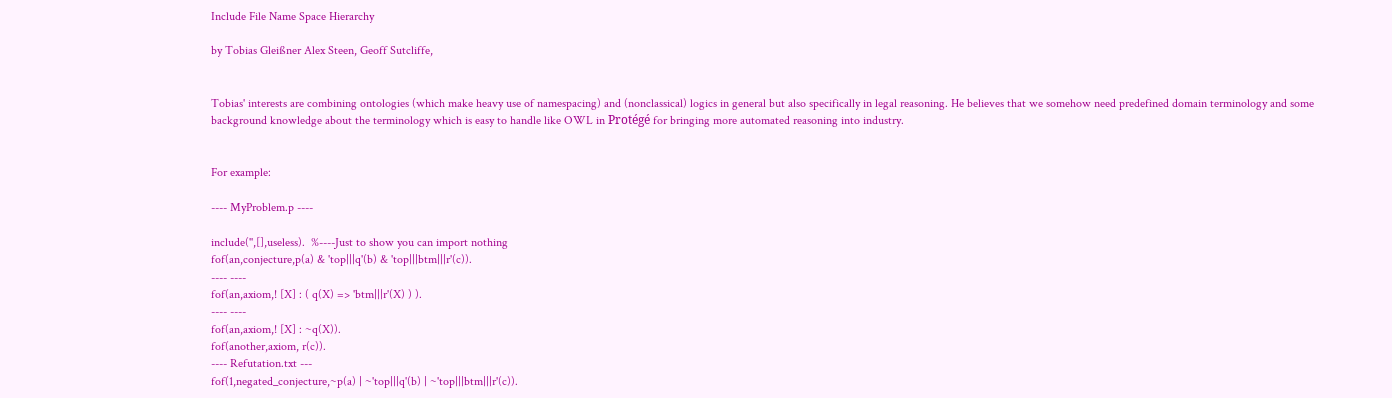Include File Name Space Hierarchy

by Tobias Gleißner Alex Steen, Geoff Sutcliffe,


Tobias' interests are combining ontologies (which make heavy use of namespacing) and (nonclassical) logics in general but also specifically in legal reasoning. He believes that we somehow need predefined domain terminology and some background knowledge about the terminology which is easy to handle like OWL in Protégé for bringing more automated reasoning into industry.


For example:

---- MyProblem.p ----

include('',[],useless).  %----Just to show you can import nothing
fof(an,conjecture,p(a) & 'top|||q'(b) & 'top|||btm|||r'(c)).
---- ----
fof(an,axiom,! [X] : ( q(X) => 'btm|||r'(X) ) ).
---- ----
fof(an,axiom,! [X] : ~q(X)).
fof(another,axiom, r(c)).
---- Refutation.txt ---
fof(1,negated_conjecture,~p(a) | ~'top|||q'(b) | ~'top|||btm|||r'(c)).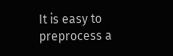It is easy to preprocess a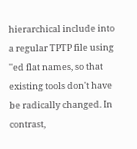hierarchical include into a regular TPTP file using ''ed flat names, so that existing tools don't have be radically changed. In contrast,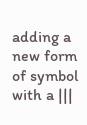adding a new form of symbol with a |||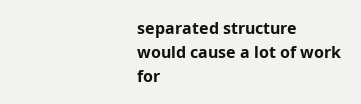separated structure would cause a lot of work for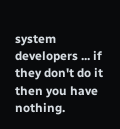system developers ... if they don't do it then you have nothing.